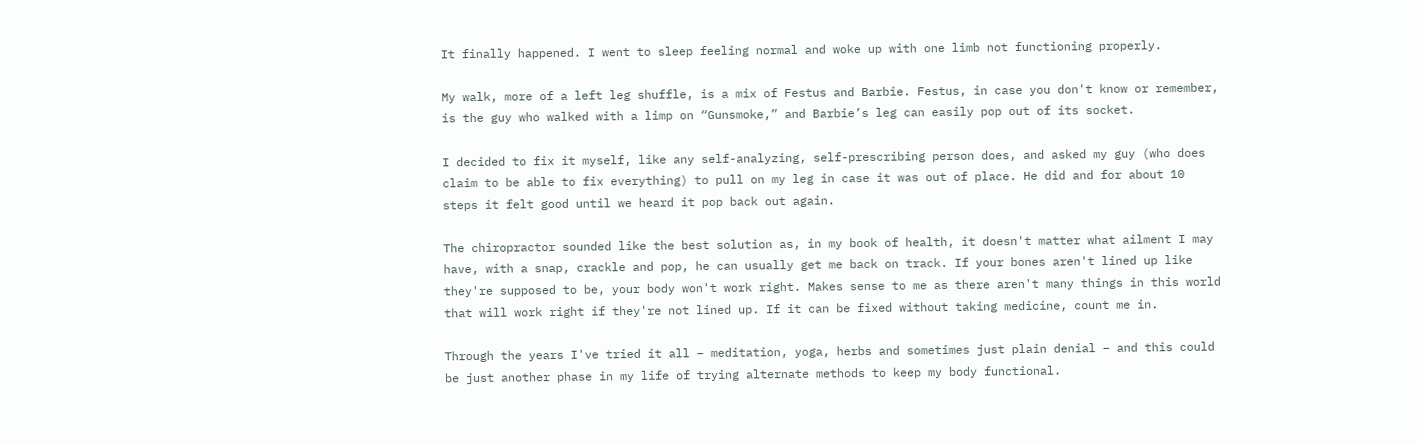It finally happened. I went to sleep feeling normal and woke up with one limb not functioning properly.

My walk, more of a left leg shuffle, is a mix of Festus and Barbie. Festus, in case you don't know or remember, is the guy who walked with a limp on “Gunsmoke,” and Barbie’s leg can easily pop out of its socket.

I decided to fix it myself, like any self-analyzing, self-prescribing person does, and asked my guy (who does claim to be able to fix everything) to pull on my leg in case it was out of place. He did and for about 10 steps it felt good until we heard it pop back out again.

The chiropractor sounded like the best solution as, in my book of health, it doesn't matter what ailment I may have, with a snap, crackle and pop, he can usually get me back on track. If your bones aren't lined up like they're supposed to be, your body won't work right. Makes sense to me as there aren't many things in this world that will work right if they're not lined up. If it can be fixed without taking medicine, count me in.

Through the years I've tried it all – meditation, yoga, herbs and sometimes just plain denial – and this could be just another phase in my life of trying alternate methods to keep my body functional.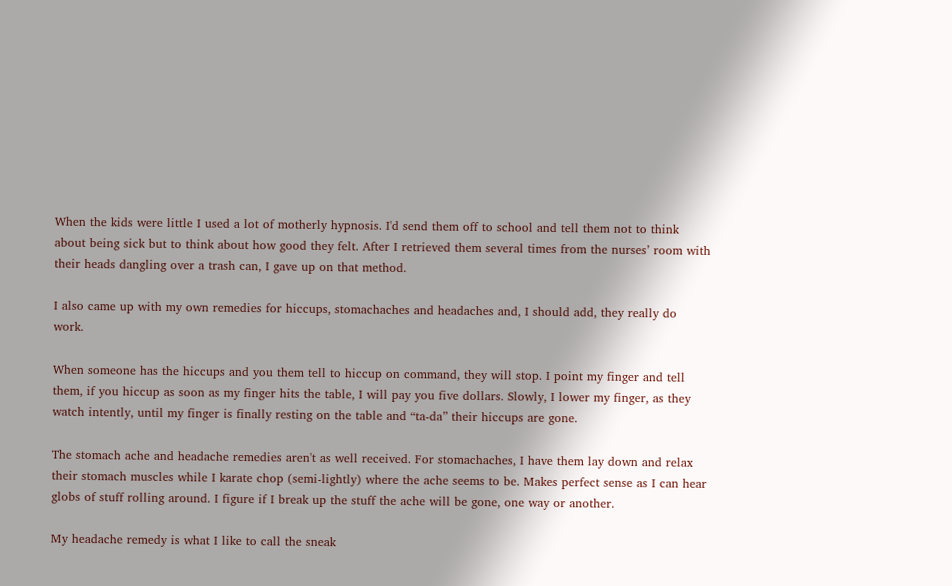When the kids were little I used a lot of motherly hypnosis. I'd send them off to school and tell them not to think about being sick but to think about how good they felt. After I retrieved them several times from the nurses’ room with their heads dangling over a trash can, I gave up on that method.

I also came up with my own remedies for hiccups, stomachaches and headaches and, I should add, they really do work.

When someone has the hiccups and you them tell to hiccup on command, they will stop. I point my finger and tell them, if you hiccup as soon as my finger hits the table, I will pay you five dollars. Slowly, I lower my finger, as they watch intently, until my finger is finally resting on the table and “ta-da” their hiccups are gone.

The stomach ache and headache remedies aren't as well received. For stomachaches, I have them lay down and relax their stomach muscles while I karate chop (semi-lightly) where the ache seems to be. Makes perfect sense as I can hear globs of stuff rolling around. I figure if I break up the stuff the ache will be gone, one way or another.

My headache remedy is what I like to call the sneak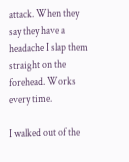attack. When they say they have a headache I slap them straight on the forehead. Works every time.

I walked out of the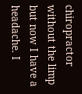chiropractor without the limp but now I have a headache. I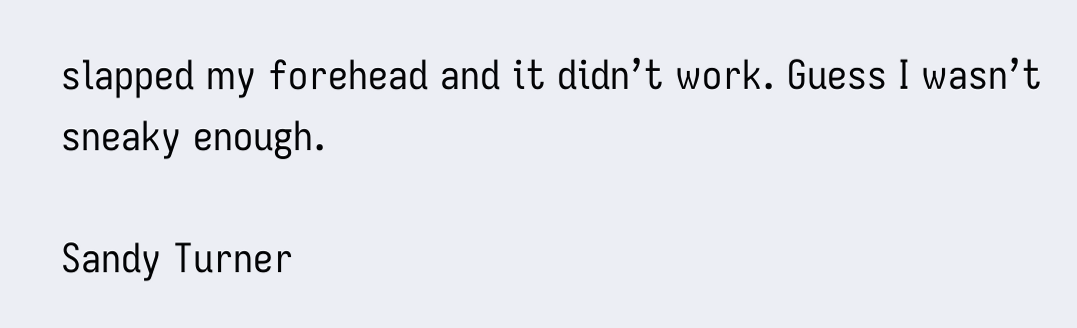slapped my forehead and it didn’t work. Guess I wasn’t sneaky enough.

Sandy Turner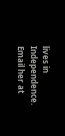lives in Independence. Email her at